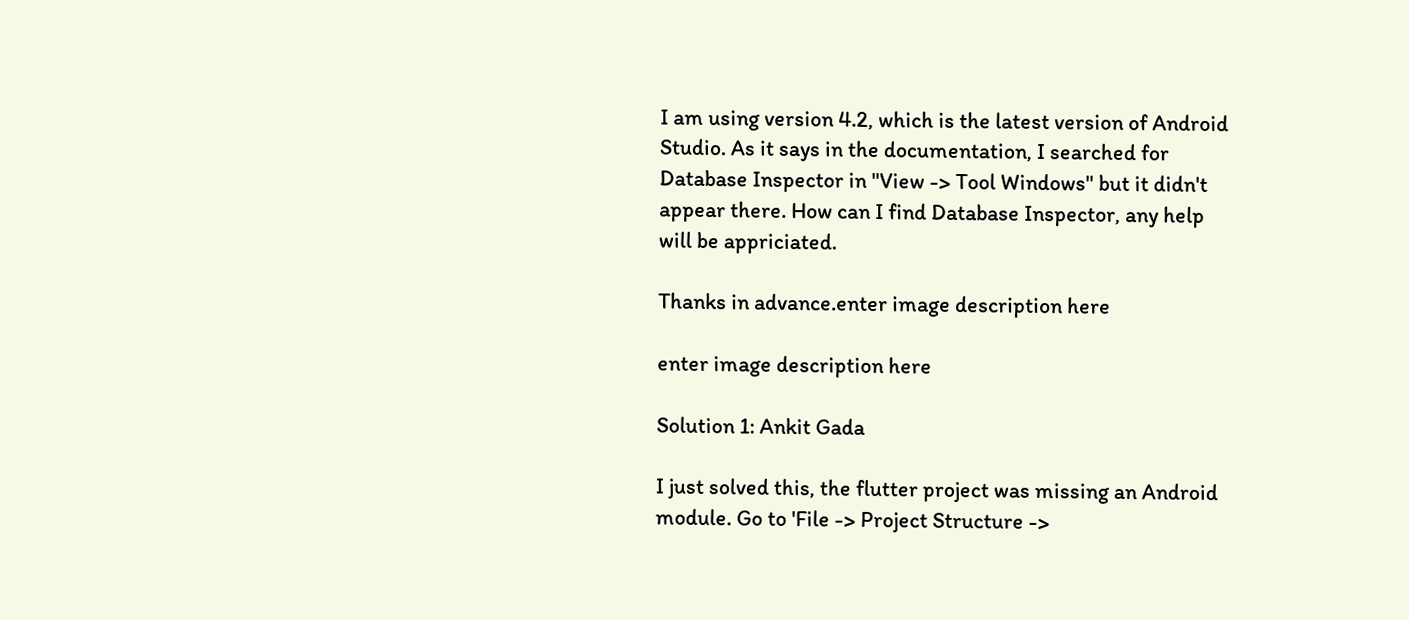I am using version 4.2, which is the latest version of Android Studio. As it says in the documentation, I searched for Database Inspector in "View -> Tool Windows" but it didn't appear there. How can I find Database Inspector, any help will be appriciated.

Thanks in advance.enter image description here

enter image description here

Solution 1: Ankit Gada

I just solved this, the flutter project was missing an Android module. Go to 'File -> Project Structure ->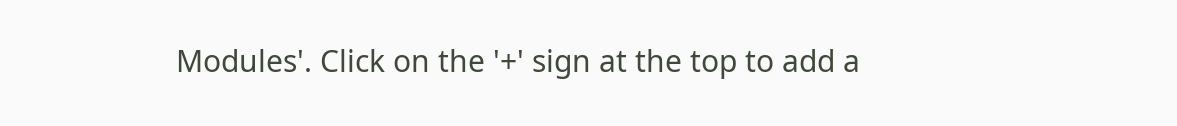Modules'. Click on the '+' sign at the top to add a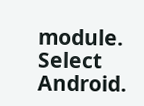module. Select Android.